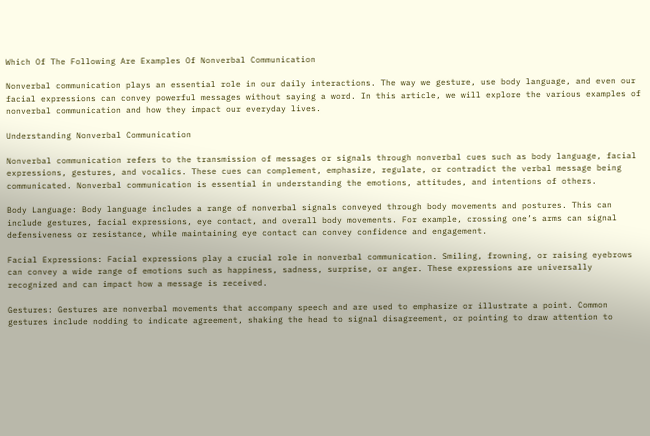Which Of The Following Are Examples Of Nonverbal Communication

Nonverbal communication plays an essential role in our daily interactions. The way we gesture, use body language, and even our facial expressions can convey powerful messages without saying a word. In this article, we will explore the various examples of nonverbal communication and how they impact our everyday lives.

Understanding Nonverbal Communication

Nonverbal communication refers to the transmission of messages or signals through nonverbal cues such as body language, facial expressions, gestures, and vocalics. These cues can complement, emphasize, regulate, or contradict the verbal message being communicated. Nonverbal communication is essential in understanding the emotions, attitudes, and intentions of others.

Body Language: Body language includes a range of nonverbal signals conveyed through body movements and postures. This can include gestures, facial expressions, eye contact, and overall body movements. For example, crossing one’s arms can signal defensiveness or resistance, while maintaining eye contact can convey confidence and engagement.

Facial Expressions: Facial expressions play a crucial role in nonverbal communication. Smiling, frowning, or raising eyebrows can convey a wide range of emotions such as happiness, sadness, surprise, or anger. These expressions are universally recognized and can impact how a message is received.

Gestures: Gestures are nonverbal movements that accompany speech and are used to emphasize or illustrate a point. Common gestures include nodding to indicate agreement, shaking the head to signal disagreement, or pointing to draw attention to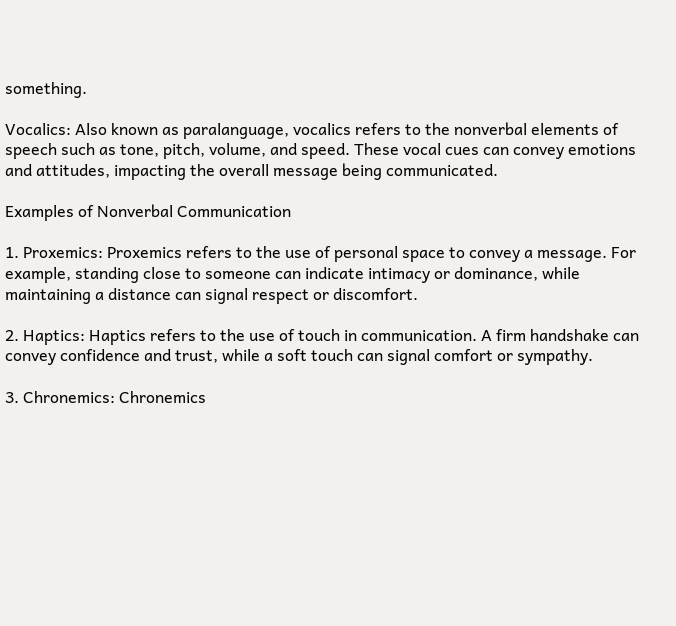something.

Vocalics: Also known as paralanguage, vocalics refers to the nonverbal elements of speech such as tone, pitch, volume, and speed. These vocal cues can convey emotions and attitudes, impacting the overall message being communicated.

Examples of Nonverbal Communication

1. Proxemics: Proxemics refers to the use of personal space to convey a message. For example, standing close to someone can indicate intimacy or dominance, while maintaining a distance can signal respect or discomfort.

2. Haptics: Haptics refers to the use of touch in communication. A firm handshake can convey confidence and trust, while a soft touch can signal comfort or sympathy.

3. Chronemics: Chronemics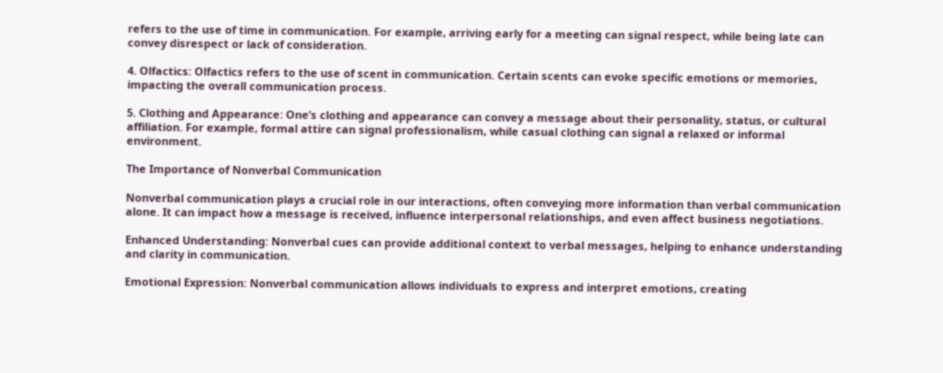refers to the use of time in communication. For example, arriving early for a meeting can signal respect, while being late can convey disrespect or lack of consideration.

4. Olfactics: Olfactics refers to the use of scent in communication. Certain scents can evoke specific emotions or memories, impacting the overall communication process.

5. Clothing and Appearance: One’s clothing and appearance can convey a message about their personality, status, or cultural affiliation. For example, formal attire can signal professionalism, while casual clothing can signal a relaxed or informal environment.

The Importance of Nonverbal Communication

Nonverbal communication plays a crucial role in our interactions, often conveying more information than verbal communication alone. It can impact how a message is received, influence interpersonal relationships, and even affect business negotiations.

Enhanced Understanding: Nonverbal cues can provide additional context to verbal messages, helping to enhance understanding and clarity in communication.

Emotional Expression: Nonverbal communication allows individuals to express and interpret emotions, creating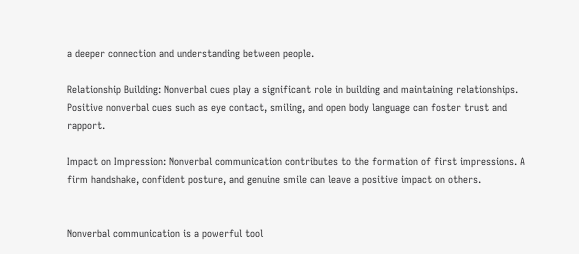a deeper connection and understanding between people.

Relationship Building: Nonverbal cues play a significant role in building and maintaining relationships. Positive nonverbal cues such as eye contact, smiling, and open body language can foster trust and rapport.

Impact on Impression: Nonverbal communication contributes to the formation of first impressions. A firm handshake, confident posture, and genuine smile can leave a positive impact on others.


Nonverbal communication is a powerful tool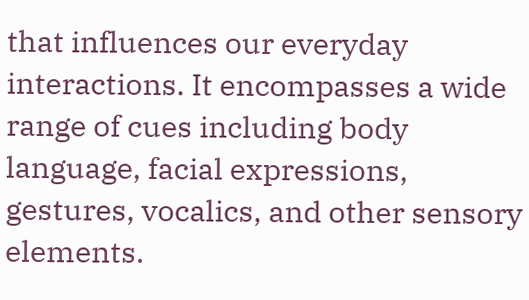that influences our everyday interactions. It encompasses a wide range of cues including body language, facial expressions, gestures, vocalics, and other sensory elements.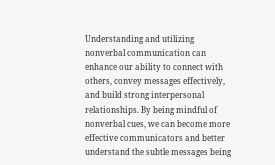Understanding and utilizing nonverbal communication can enhance our ability to connect with others, convey messages effectively, and build strong interpersonal relationships. By being mindful of nonverbal cues, we can become more effective communicators and better understand the subtle messages being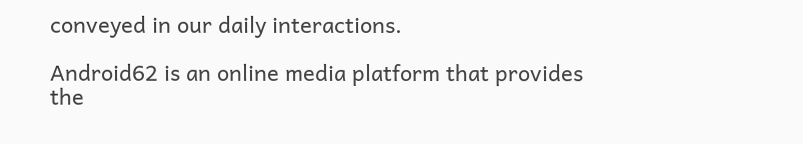conveyed in our daily interactions.

Android62 is an online media platform that provides the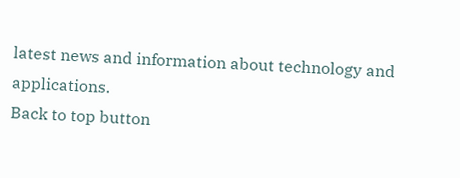latest news and information about technology and applications.
Back to top button